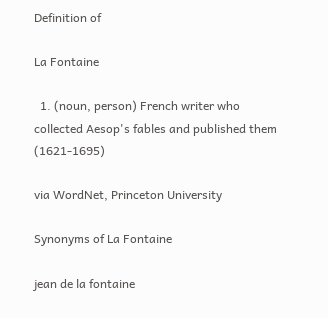Definition of

La Fontaine

  1. (noun, person) French writer who collected Aesop's fables and published them (1621-1695)

via WordNet, Princeton University

Synonyms of La Fontaine

jean de la fontaine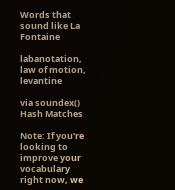Words that sound like La Fontaine

labanotation, law of motion, levantine

via soundex() Hash Matches

Note: If you're looking to improve your vocabulary right now, we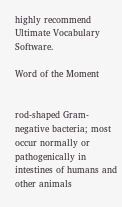highly recommend Ultimate Vocabulary Software.

Word of the Moment


rod-shaped Gram-negative bacteria; most occur normally or pathogenically in intestines of humans and other animals